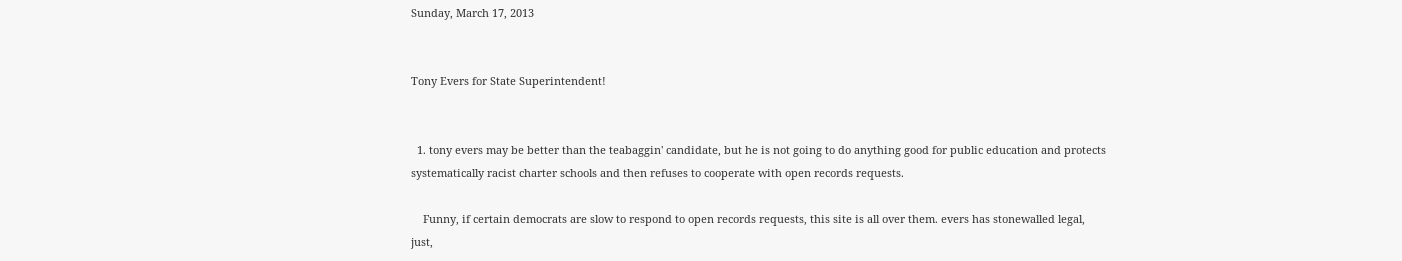Sunday, March 17, 2013


Tony Evers for State Superintendent!


  1. tony evers may be better than the teabaggin' candidate, but he is not going to do anything good for public education and protects systematically racist charter schools and then refuses to cooperate with open records requests.

    Funny, if certain democrats are slow to respond to open records requests, this site is all over them. evers has stonewalled legal, just,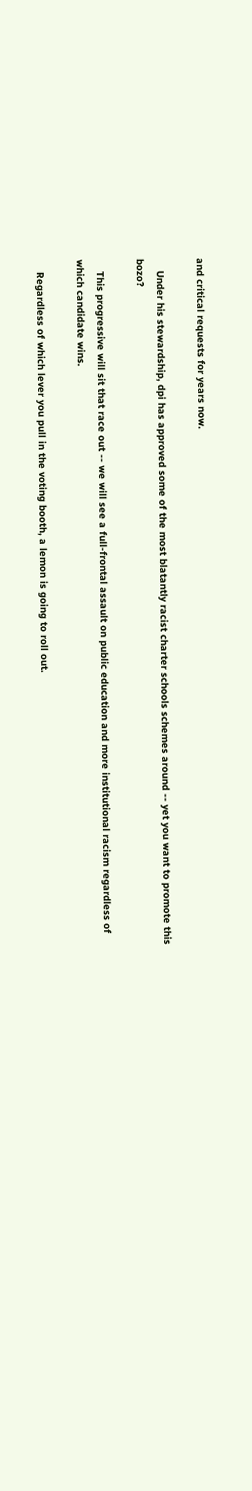and critical requests for years now.

    Under his stewardship, dpi has approved some of the most blatantly racist charter schools schemes around -- yet you want to promote this bozo?

    This progressive will sit that race out -- we will see a full-frontal assault on public education and more institutional racism regardless of which candidate wins.

    Regardless of which lever you pull in the voting booth, a lemon is going to roll out.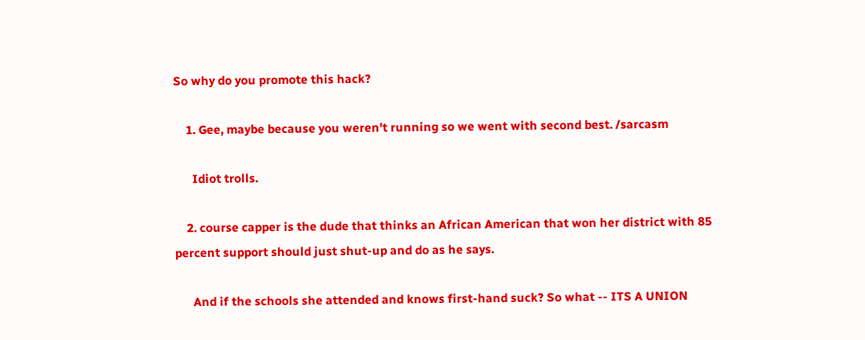So why do you promote this hack?

    1. Gee, maybe because you weren't running so we went with second best. /sarcasm

      Idiot trolls.

    2. course capper is the dude that thinks an African American that won her district with 85 percent support should just shut-up and do as he says.

      And if the schools she attended and knows first-hand suck? So what -- ITS A UNION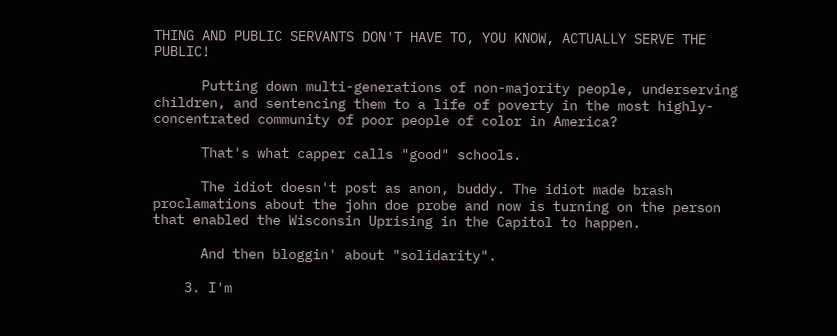THING AND PUBLIC SERVANTS DON'T HAVE TO, YOU KNOW, ACTUALLY SERVE THE PUBLIC!

      Putting down multi-generations of non-majority people, underserving children, and sentencing them to a life of poverty in the most highly-concentrated community of poor people of color in America?

      That's what capper calls "good" schools.

      The idiot doesn't post as anon, buddy. The idiot made brash proclamations about the john doe probe and now is turning on the person that enabled the Wisconsin Uprising in the Capitol to happen.

      And then bloggin' about "solidarity".

    3. I'm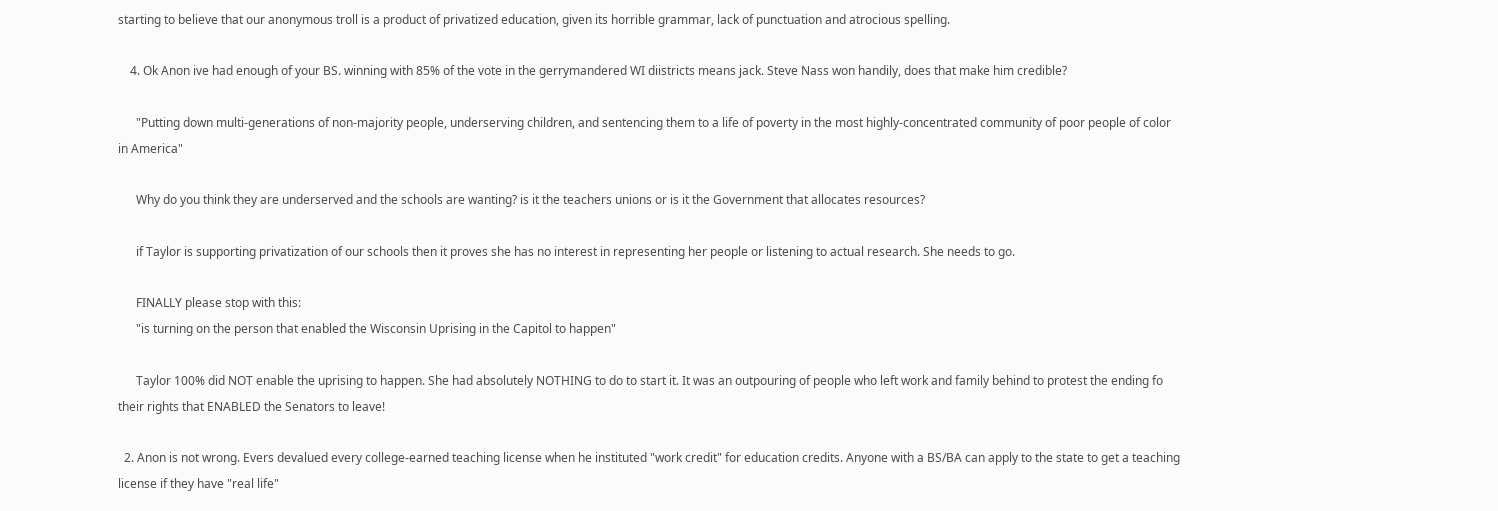starting to believe that our anonymous troll is a product of privatized education, given its horrible grammar, lack of punctuation and atrocious spelling.

    4. Ok Anon ive had enough of your BS. winning with 85% of the vote in the gerrymandered WI diistricts means jack. Steve Nass won handily, does that make him credible?

      "Putting down multi-generations of non-majority people, underserving children, and sentencing them to a life of poverty in the most highly-concentrated community of poor people of color in America"

      Why do you think they are underserved and the schools are wanting? is it the teachers unions or is it the Government that allocates resources?

      if Taylor is supporting privatization of our schools then it proves she has no interest in representing her people or listening to actual research. She needs to go.

      FINALLY please stop with this:
      "is turning on the person that enabled the Wisconsin Uprising in the Capitol to happen"

      Taylor 100% did NOT enable the uprising to happen. She had absolutely NOTHING to do to start it. It was an outpouring of people who left work and family behind to protest the ending fo their rights that ENABLED the Senators to leave!

  2. Anon is not wrong. Evers devalued every college-earned teaching license when he instituted "work credit" for education credits. Anyone with a BS/BA can apply to the state to get a teaching license if they have "real life"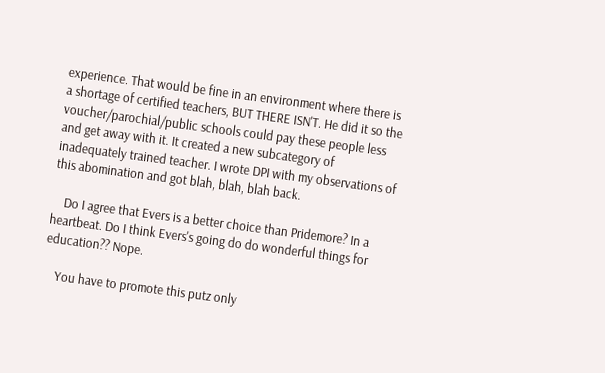experience. That would be fine in an environment where there is a shortage of certified teachers, BUT THERE ISN'T. He did it so the voucher/parochial/public schools could pay these people less and get away with it. It created a new subcategory of inadequately trained teacher. I wrote DPI with my observations of this abomination and got blah, blah, blah back.

    Do I agree that Evers is a better choice than Pridemore? In a heartbeat. Do I think Evers's going do do wonderful things for education?? Nope.

    You have to promote this putz only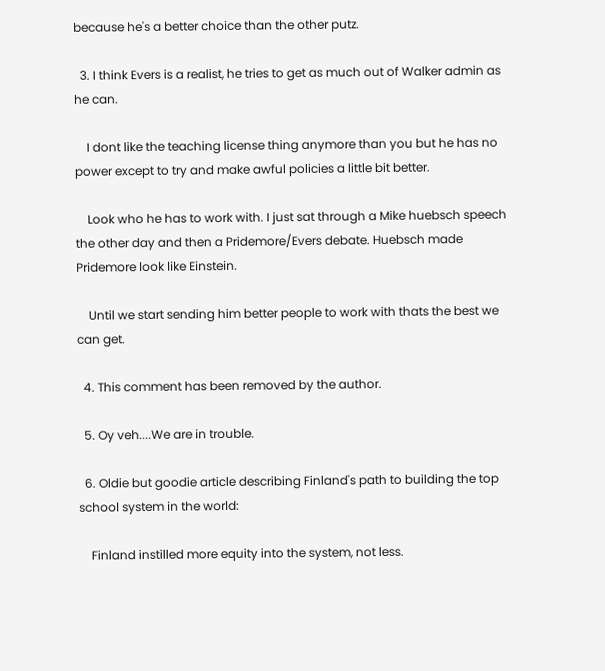because he's a better choice than the other putz.

  3. I think Evers is a realist, he tries to get as much out of Walker admin as he can.

    I dont like the teaching license thing anymore than you but he has no power except to try and make awful policies a little bit better.

    Look who he has to work with. I just sat through a Mike huebsch speech the other day and then a Pridemore/Evers debate. Huebsch made Pridemore look like Einstein.

    Until we start sending him better people to work with thats the best we can get.

  4. This comment has been removed by the author.

  5. Oy veh....We are in trouble.

  6. Oldie but goodie article describing Finland's path to building the top school system in the world:

    Finland instilled more equity into the system, not less.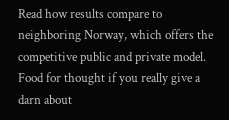Read how results compare to neighboring Norway, which offers the competitive public and private model. Food for thought if you really give a darn about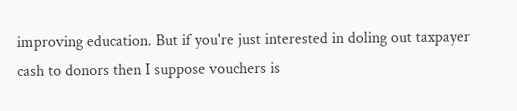improving education. But if you're just interested in doling out taxpayer cash to donors then I suppose vouchers is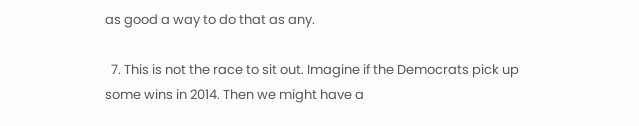as good a way to do that as any.

  7. This is not the race to sit out. Imagine if the Democrats pick up some wins in 2014. Then we might have a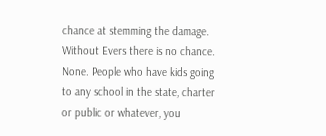chance at stemming the damage. Without Evers there is no chance. None. People who have kids going to any school in the state, charter or public or whatever, you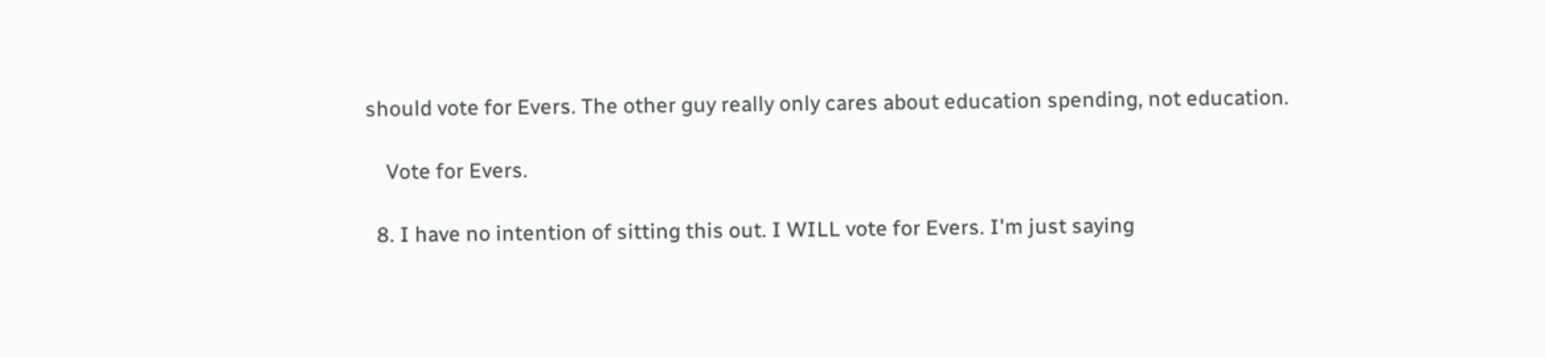should vote for Evers. The other guy really only cares about education spending, not education.

    Vote for Evers.

  8. I have no intention of sitting this out. I WILL vote for Evers. I'm just saying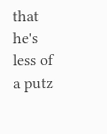that he's less of a putz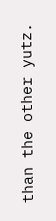than the other yutz.